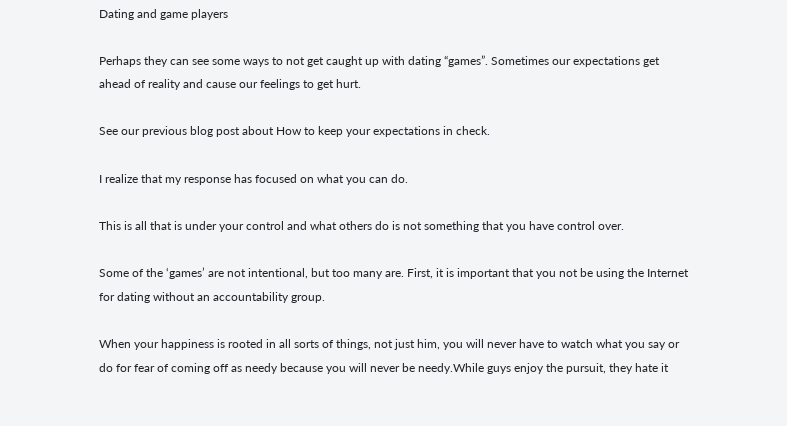Dating and game players

Perhaps they can see some ways to not get caught up with dating “games”. Sometimes our expectations get ahead of reality and cause our feelings to get hurt.

See our previous blog post about How to keep your expectations in check.

I realize that my response has focused on what you can do.

This is all that is under your control and what others do is not something that you have control over.

Some of the ‘games’ are not intentional, but too many are. First, it is important that you not be using the Internet for dating without an accountability group.

When your happiness is rooted in all sorts of things, not just him, you will never have to watch what you say or do for fear of coming off as needy because you will never be needy.While guys enjoy the pursuit, they hate it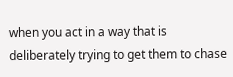when you act in a way that is deliberately trying to get them to chase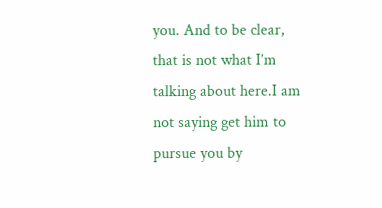you. And to be clear, that is not what I’m talking about here.I am not saying get him to pursue you by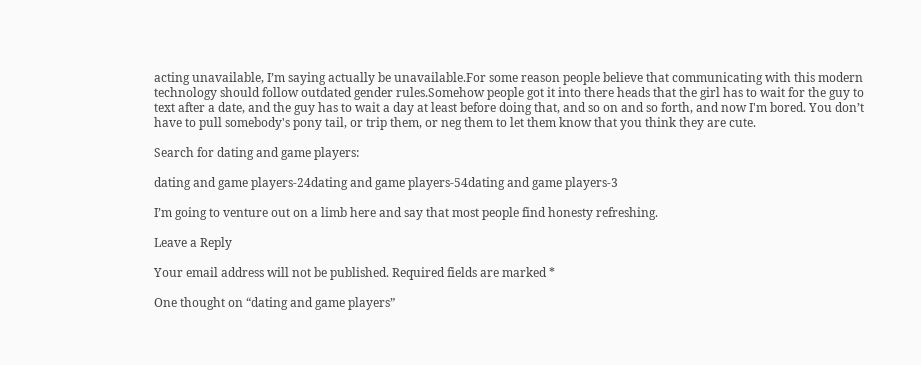acting unavailable, I’m saying actually be unavailable.For some reason people believe that communicating with this modern technology should follow outdated gender rules.Somehow people got it into there heads that the girl has to wait for the guy to text after a date, and the guy has to wait a day at least before doing that, and so on and so forth, and now I'm bored. You don’t have to pull somebody's pony tail, or trip them, or neg them to let them know that you think they are cute.

Search for dating and game players:

dating and game players-24dating and game players-54dating and game players-3

I’m going to venture out on a limb here and say that most people find honesty refreshing.

Leave a Reply

Your email address will not be published. Required fields are marked *

One thought on “dating and game players”